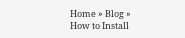Home » Blog » How to Install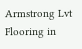Armstrong Lvt Flooring in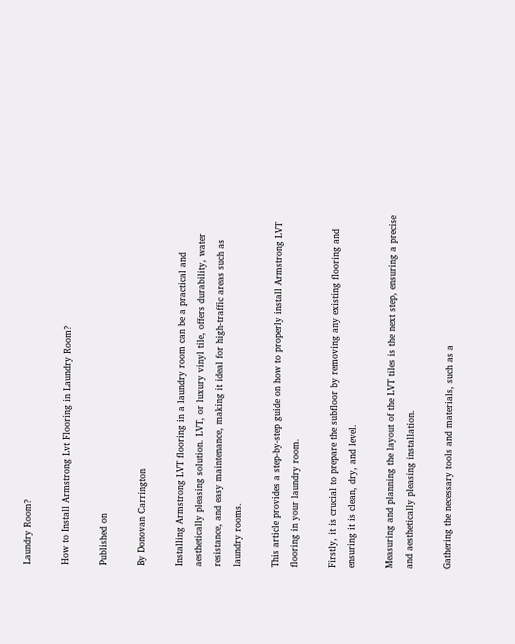Laundry Room?

How to Install Armstrong Lvt Flooring in Laundry Room?

Published on

By Donovan Carrington

Installing Armstrong LVT flooring in a laundry room can be a practical and aesthetically pleasing solution. LVT, or luxury vinyl tile, offers durability, water resistance, and easy maintenance, making it ideal for high-traffic areas such as laundry rooms.

This article provides a step-by-step guide on how to properly install Armstrong LVT flooring in your laundry room.

Firstly, it is crucial to prepare the subfloor by removing any existing flooring and ensuring it is clean, dry, and level.

Measuring and planning the layout of the LVT tiles is the next step, ensuring a precise and aesthetically pleasing installation.

Gathering the necessary tools and materials, such as a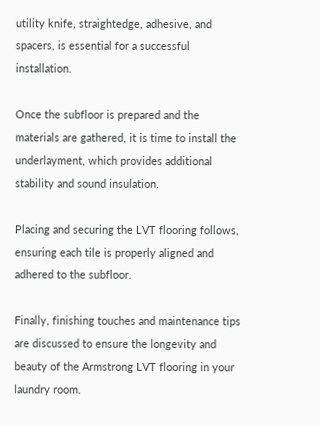utility knife, straightedge, adhesive, and spacers, is essential for a successful installation.

Once the subfloor is prepared and the materials are gathered, it is time to install the underlayment, which provides additional stability and sound insulation.

Placing and securing the LVT flooring follows, ensuring each tile is properly aligned and adhered to the subfloor.

Finally, finishing touches and maintenance tips are discussed to ensure the longevity and beauty of the Armstrong LVT flooring in your laundry room.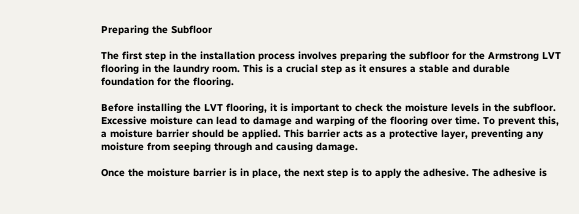Preparing the Subfloor

The first step in the installation process involves preparing the subfloor for the Armstrong LVT flooring in the laundry room. This is a crucial step as it ensures a stable and durable foundation for the flooring.

Before installing the LVT flooring, it is important to check the moisture levels in the subfloor. Excessive moisture can lead to damage and warping of the flooring over time. To prevent this, a moisture barrier should be applied. This barrier acts as a protective layer, preventing any moisture from seeping through and causing damage.

Once the moisture barrier is in place, the next step is to apply the adhesive. The adhesive is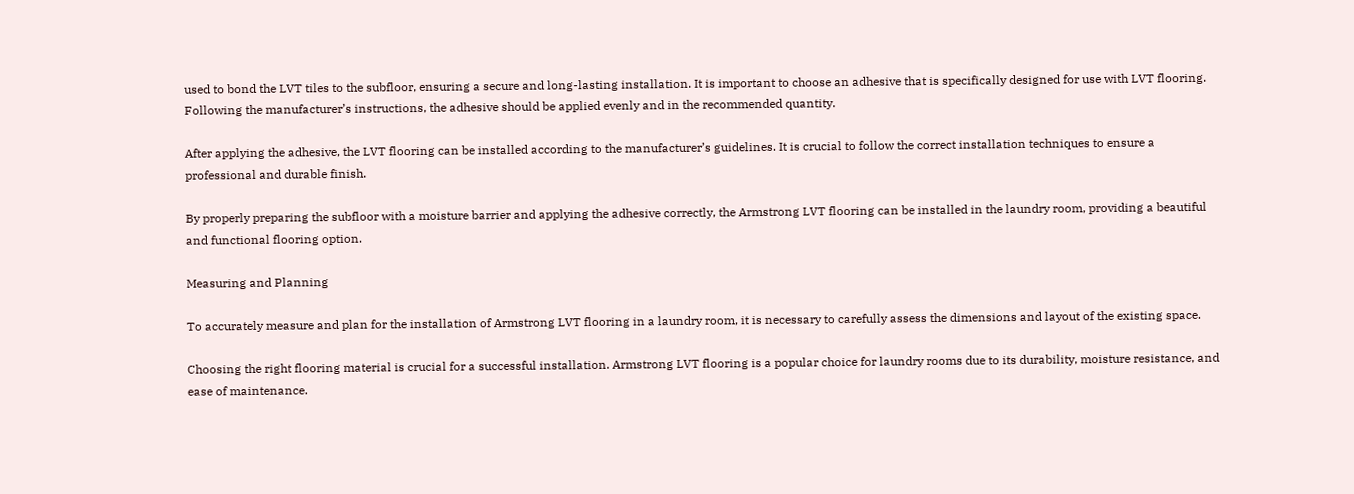used to bond the LVT tiles to the subfloor, ensuring a secure and long-lasting installation. It is important to choose an adhesive that is specifically designed for use with LVT flooring. Following the manufacturer’s instructions, the adhesive should be applied evenly and in the recommended quantity.

After applying the adhesive, the LVT flooring can be installed according to the manufacturer’s guidelines. It is crucial to follow the correct installation techniques to ensure a professional and durable finish.

By properly preparing the subfloor with a moisture barrier and applying the adhesive correctly, the Armstrong LVT flooring can be installed in the laundry room, providing a beautiful and functional flooring option.

Measuring and Planning

To accurately measure and plan for the installation of Armstrong LVT flooring in a laundry room, it is necessary to carefully assess the dimensions and layout of the existing space.

Choosing the right flooring material is crucial for a successful installation. Armstrong LVT flooring is a popular choice for laundry rooms due to its durability, moisture resistance, and ease of maintenance.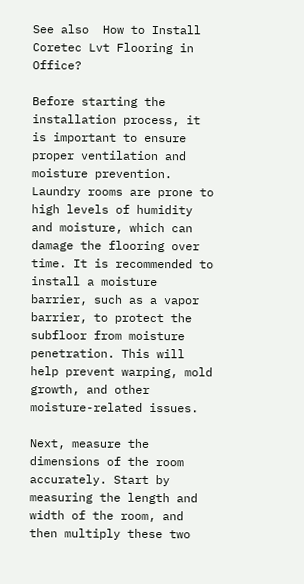See also  How to Install Coretec Lvt Flooring in Office?

Before starting the installation process, it is important to ensure proper ventilation and moisture prevention. Laundry rooms are prone to high levels of humidity and moisture, which can damage the flooring over time. It is recommended to install a moisture barrier, such as a vapor barrier, to protect the subfloor from moisture penetration. This will help prevent warping, mold growth, and other moisture-related issues.

Next, measure the dimensions of the room accurately. Start by measuring the length and width of the room, and then multiply these two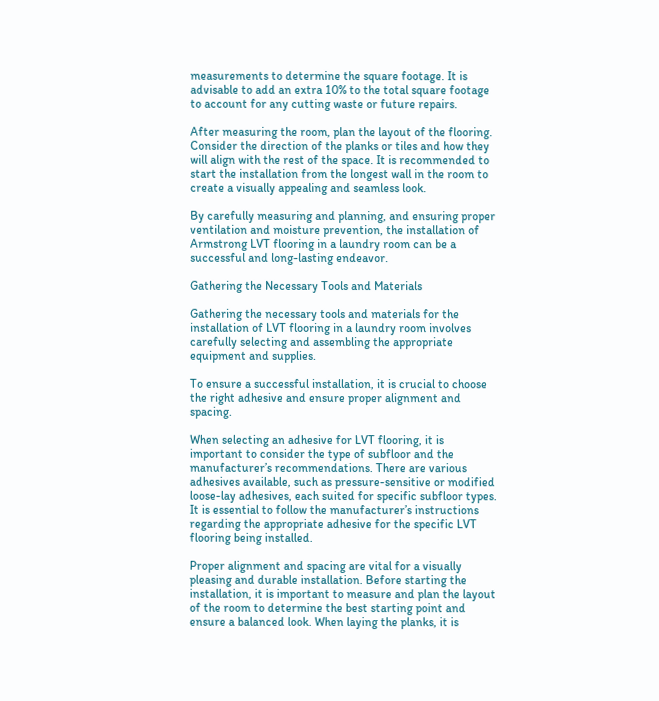measurements to determine the square footage. It is advisable to add an extra 10% to the total square footage to account for any cutting waste or future repairs.

After measuring the room, plan the layout of the flooring. Consider the direction of the planks or tiles and how they will align with the rest of the space. It is recommended to start the installation from the longest wall in the room to create a visually appealing and seamless look.

By carefully measuring and planning, and ensuring proper ventilation and moisture prevention, the installation of Armstrong LVT flooring in a laundry room can be a successful and long-lasting endeavor.

Gathering the Necessary Tools and Materials

Gathering the necessary tools and materials for the installation of LVT flooring in a laundry room involves carefully selecting and assembling the appropriate equipment and supplies.

To ensure a successful installation, it is crucial to choose the right adhesive and ensure proper alignment and spacing.

When selecting an adhesive for LVT flooring, it is important to consider the type of subfloor and the manufacturer’s recommendations. There are various adhesives available, such as pressure-sensitive or modified loose-lay adhesives, each suited for specific subfloor types. It is essential to follow the manufacturer’s instructions regarding the appropriate adhesive for the specific LVT flooring being installed.

Proper alignment and spacing are vital for a visually pleasing and durable installation. Before starting the installation, it is important to measure and plan the layout of the room to determine the best starting point and ensure a balanced look. When laying the planks, it is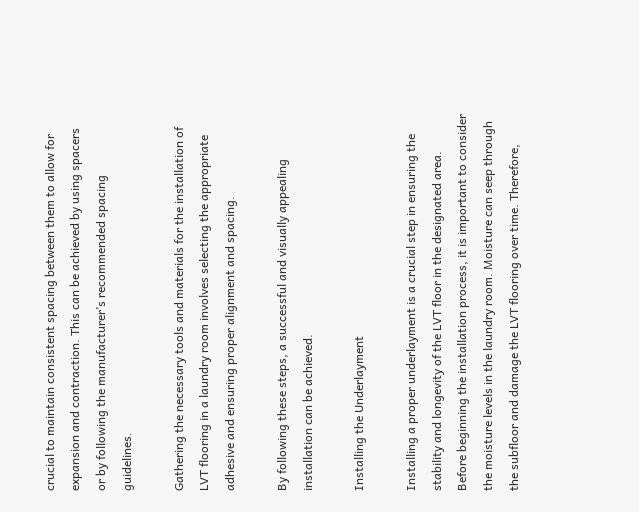crucial to maintain consistent spacing between them to allow for expansion and contraction. This can be achieved by using spacers or by following the manufacturer’s recommended spacing guidelines.

Gathering the necessary tools and materials for the installation of LVT flooring in a laundry room involves selecting the appropriate adhesive and ensuring proper alignment and spacing.

By following these steps, a successful and visually appealing installation can be achieved.

Installing the Underlayment

Installing a proper underlayment is a crucial step in ensuring the stability and longevity of the LVT floor in the designated area. Before beginning the installation process, it is important to consider the moisture levels in the laundry room. Moisture can seep through the subfloor and damage the LVT flooring over time. Therefore,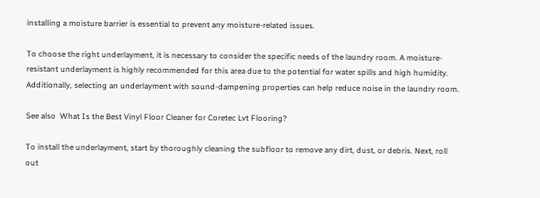installing a moisture barrier is essential to prevent any moisture-related issues.

To choose the right underlayment, it is necessary to consider the specific needs of the laundry room. A moisture-resistant underlayment is highly recommended for this area due to the potential for water spills and high humidity. Additionally, selecting an underlayment with sound-dampening properties can help reduce noise in the laundry room.

See also  What Is the Best Vinyl Floor Cleaner for Coretec Lvt Flooring?

To install the underlayment, start by thoroughly cleaning the subfloor to remove any dirt, dust, or debris. Next, roll out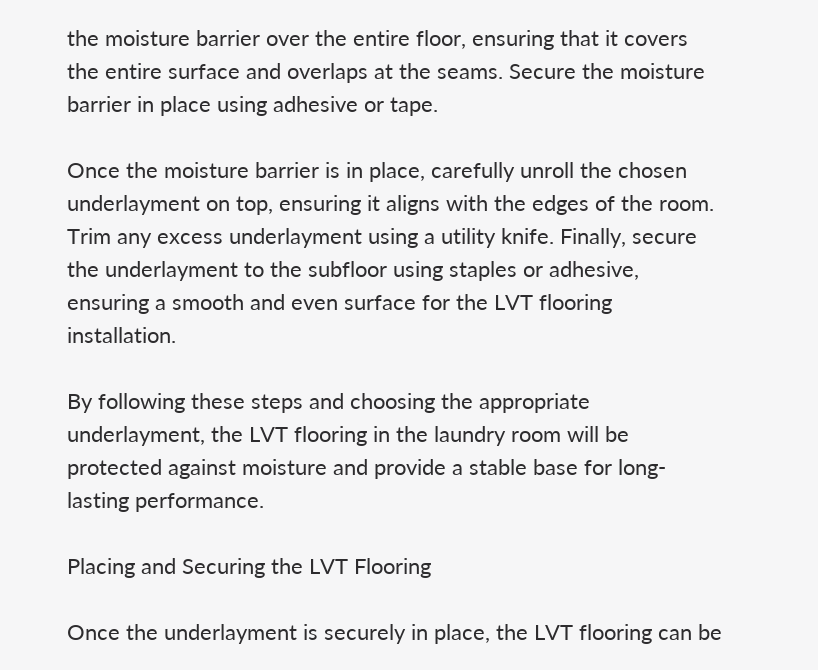the moisture barrier over the entire floor, ensuring that it covers the entire surface and overlaps at the seams. Secure the moisture barrier in place using adhesive or tape.

Once the moisture barrier is in place, carefully unroll the chosen underlayment on top, ensuring it aligns with the edges of the room. Trim any excess underlayment using a utility knife. Finally, secure the underlayment to the subfloor using staples or adhesive, ensuring a smooth and even surface for the LVT flooring installation.

By following these steps and choosing the appropriate underlayment, the LVT flooring in the laundry room will be protected against moisture and provide a stable base for long-lasting performance.

Placing and Securing the LVT Flooring

Once the underlayment is securely in place, the LVT flooring can be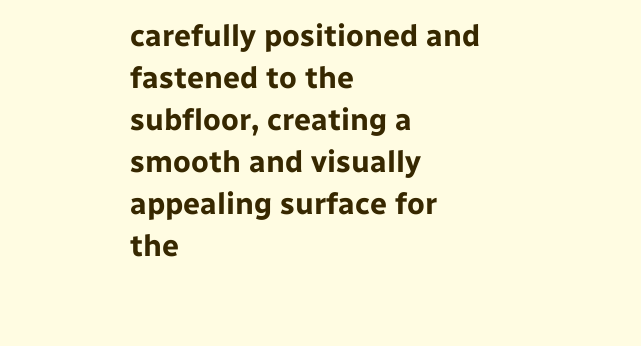carefully positioned and fastened to the subfloor, creating a smooth and visually appealing surface for the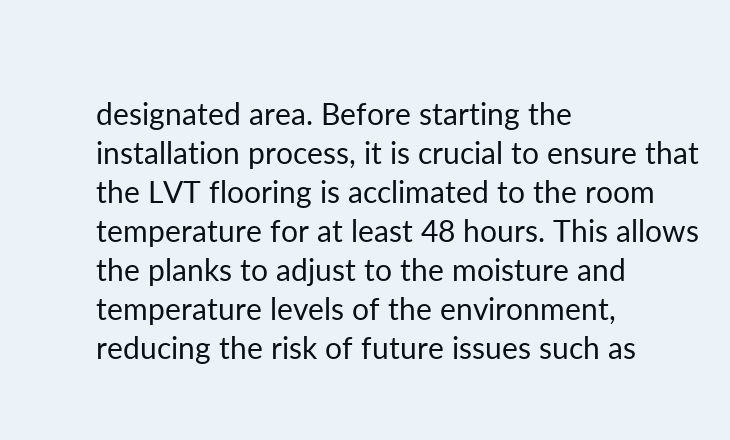designated area. Before starting the installation process, it is crucial to ensure that the LVT flooring is acclimated to the room temperature for at least 48 hours. This allows the planks to adjust to the moisture and temperature levels of the environment, reducing the risk of future issues such as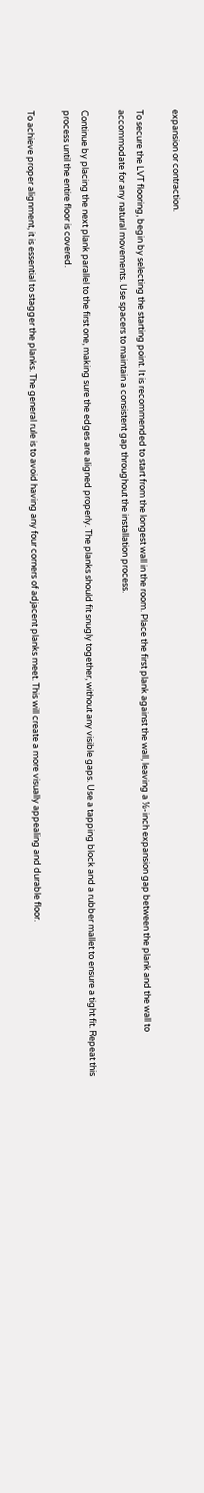expansion or contraction.

To secure the LVT flooring, begin by selecting the starting point. It is recommended to start from the longest wall in the room. Place the first plank against the wall, leaving a ⅛-inch expansion gap between the plank and the wall to accommodate for any natural movements. Use spacers to maintain a consistent gap throughout the installation process.

Continue by placing the next plank parallel to the first one, making sure the edges are aligned properly. The planks should fit snugly together, without any visible gaps. Use a tapping block and a rubber mallet to ensure a tight fit. Repeat this process until the entire floor is covered.

To achieve proper alignment, it is essential to stagger the planks. The general rule is to avoid having any four corners of adjacent planks meet. This will create a more visually appealing and durable floor.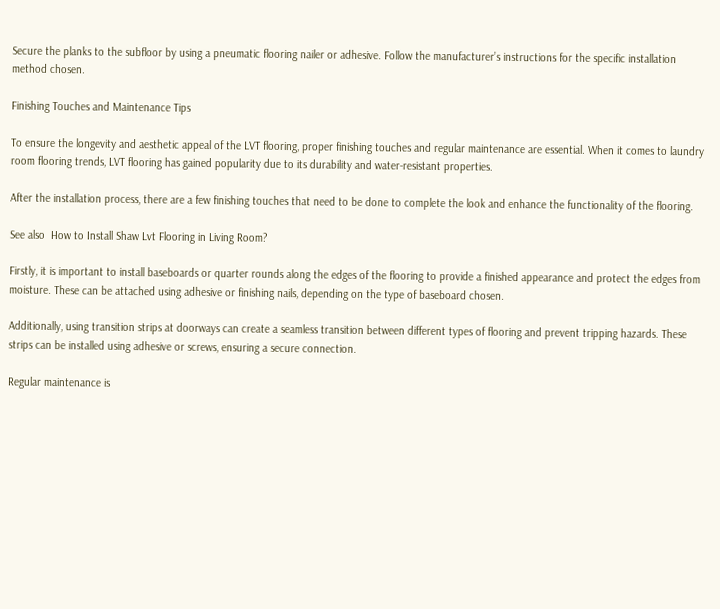Secure the planks to the subfloor by using a pneumatic flooring nailer or adhesive. Follow the manufacturer’s instructions for the specific installation method chosen.

Finishing Touches and Maintenance Tips

To ensure the longevity and aesthetic appeal of the LVT flooring, proper finishing touches and regular maintenance are essential. When it comes to laundry room flooring trends, LVT flooring has gained popularity due to its durability and water-resistant properties.

After the installation process, there are a few finishing touches that need to be done to complete the look and enhance the functionality of the flooring.

See also  How to Install Shaw Lvt Flooring in Living Room?

Firstly, it is important to install baseboards or quarter rounds along the edges of the flooring to provide a finished appearance and protect the edges from moisture. These can be attached using adhesive or finishing nails, depending on the type of baseboard chosen.

Additionally, using transition strips at doorways can create a seamless transition between different types of flooring and prevent tripping hazards. These strips can be installed using adhesive or screws, ensuring a secure connection.

Regular maintenance is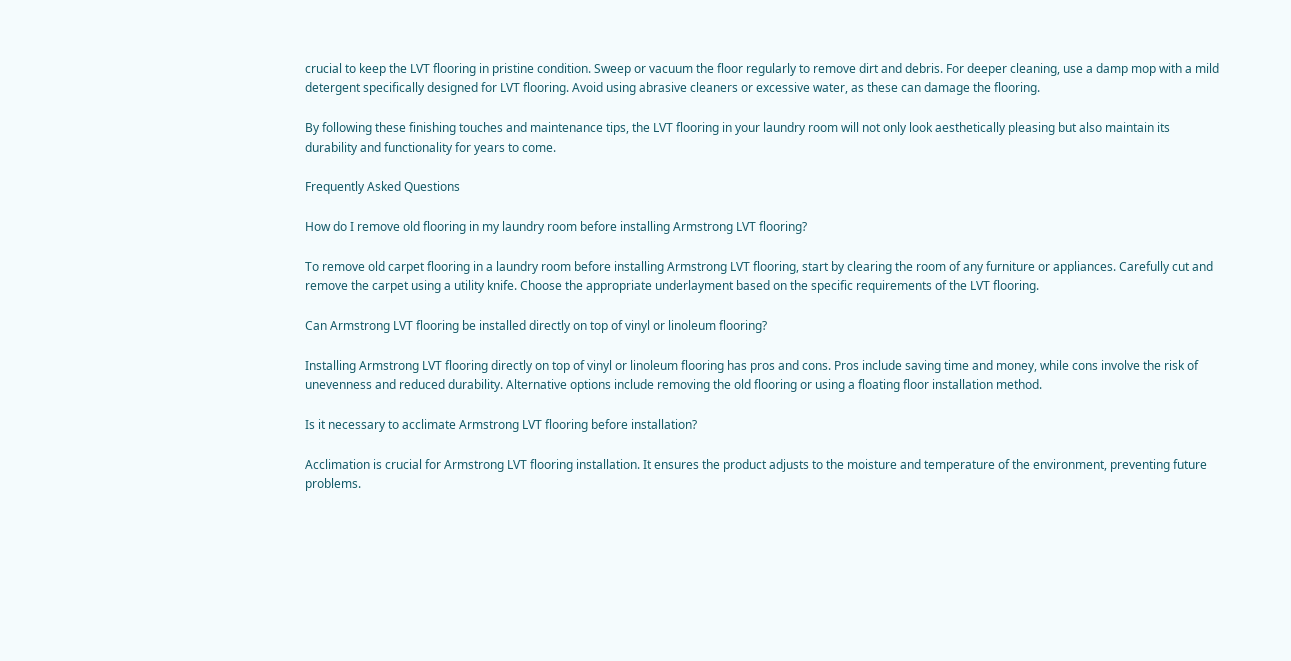crucial to keep the LVT flooring in pristine condition. Sweep or vacuum the floor regularly to remove dirt and debris. For deeper cleaning, use a damp mop with a mild detergent specifically designed for LVT flooring. Avoid using abrasive cleaners or excessive water, as these can damage the flooring.

By following these finishing touches and maintenance tips, the LVT flooring in your laundry room will not only look aesthetically pleasing but also maintain its durability and functionality for years to come.

Frequently Asked Questions

How do I remove old flooring in my laundry room before installing Armstrong LVT flooring?

To remove old carpet flooring in a laundry room before installing Armstrong LVT flooring, start by clearing the room of any furniture or appliances. Carefully cut and remove the carpet using a utility knife. Choose the appropriate underlayment based on the specific requirements of the LVT flooring.

Can Armstrong LVT flooring be installed directly on top of vinyl or linoleum flooring?

Installing Armstrong LVT flooring directly on top of vinyl or linoleum flooring has pros and cons. Pros include saving time and money, while cons involve the risk of unevenness and reduced durability. Alternative options include removing the old flooring or using a floating floor installation method.

Is it necessary to acclimate Armstrong LVT flooring before installation?

Acclimation is crucial for Armstrong LVT flooring installation. It ensures the product adjusts to the moisture and temperature of the environment, preventing future problems.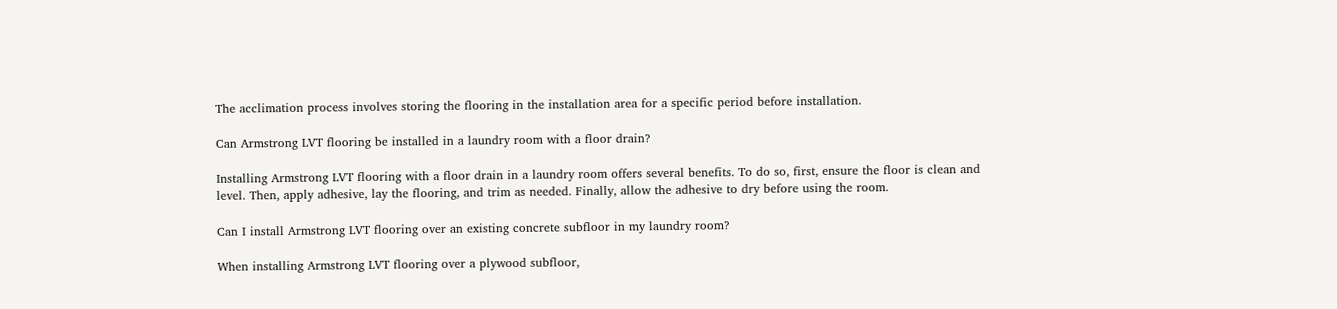The acclimation process involves storing the flooring in the installation area for a specific period before installation.

Can Armstrong LVT flooring be installed in a laundry room with a floor drain?

Installing Armstrong LVT flooring with a floor drain in a laundry room offers several benefits. To do so, first, ensure the floor is clean and level. Then, apply adhesive, lay the flooring, and trim as needed. Finally, allow the adhesive to dry before using the room.

Can I install Armstrong LVT flooring over an existing concrete subfloor in my laundry room?

When installing Armstrong LVT flooring over a plywood subfloor,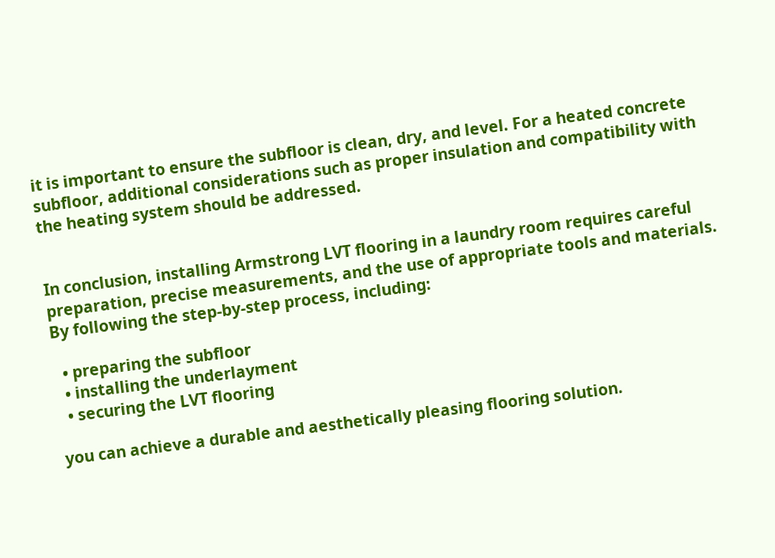it is important to ensure the subfloor is clean, dry, and level. For a heated concrete subfloor, additional considerations such as proper insulation and compatibility with the heating system should be addressed.


In conclusion, installing Armstrong LVT flooring in a laundry room requires careful preparation, precise measurements, and the use of appropriate tools and materials. By following the step-by-step process, including:

  • preparing the subfloor
  • installing the underlayment
  • securing the LVT flooring

you can achieve a durable and aesthetically pleasing flooring solution.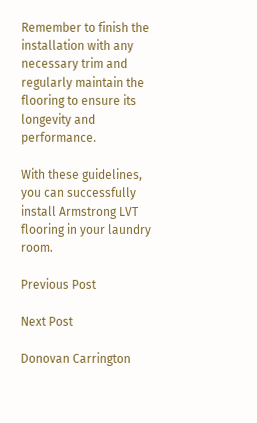Remember to finish the installation with any necessary trim and regularly maintain the flooring to ensure its longevity and performance.

With these guidelines, you can successfully install Armstrong LVT flooring in your laundry room.

Previous Post

Next Post

Donovan Carrington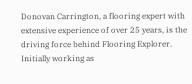Donovan Carrington, a flooring expert with extensive experience of over 25 years, is the driving force behind Flooring Explorer. Initially working as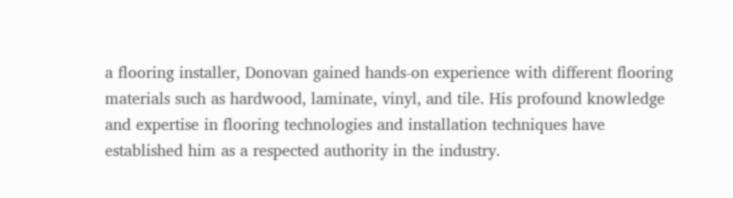a flooring installer, Donovan gained hands-on experience with different flooring materials such as hardwood, laminate, vinyl, and tile. His profound knowledge and expertise in flooring technologies and installation techniques have established him as a respected authority in the industry.